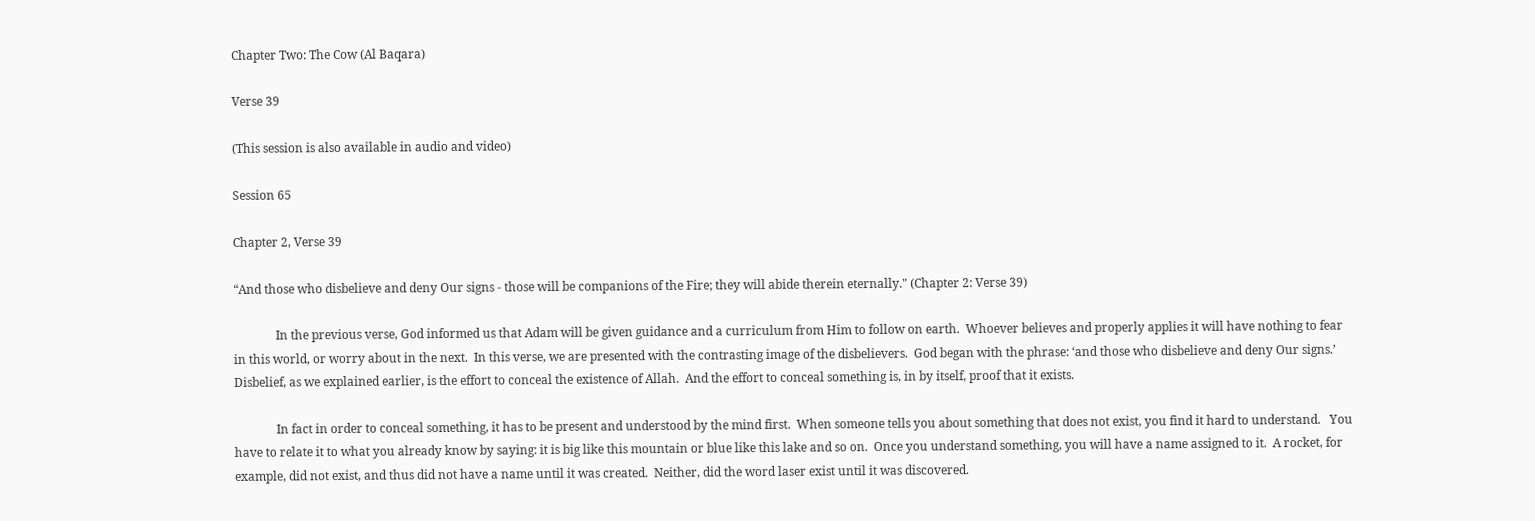Chapter Two: The Cow (Al Baqara)

Verse 39

(This session is also available in audio and video)

Session 65

Chapter 2, Verse 39

“And those who disbelieve and deny Our signs - those will be companions of the Fire; they will abide therein eternally." (Chapter 2: Verse 39)

              In the previous verse, God informed us that Adam will be given guidance and a curriculum from Him to follow on earth.  Whoever believes and properly applies it will have nothing to fear in this world, or worry about in the next.  In this verse, we are presented with the contrasting image of the disbelievers.  God began with the phrase: ‘and those who disbelieve and deny Our signs.’  Disbelief, as we explained earlier, is the effort to conceal the existence of Allah.  And the effort to conceal something is, in by itself, proof that it exists.

              In fact in order to conceal something, it has to be present and understood by the mind first.  When someone tells you about something that does not exist, you find it hard to understand.   You have to relate it to what you already know by saying: it is big like this mountain or blue like this lake and so on.  Once you understand something, you will have a name assigned to it.  A rocket, for example, did not exist, and thus did not have a name until it was created.  Neither, did the word laser exist until it was discovered.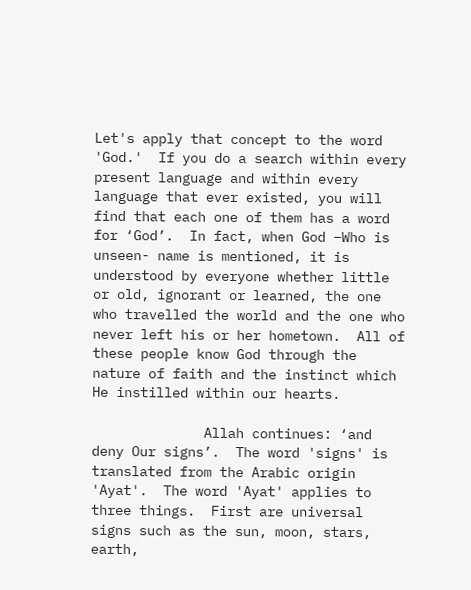Let's apply that concept to the word 'God.'  If you do a search within every present language and within every language that ever existed, you will find that each one of them has a word for ‘God’.  In fact, when God –Who is unseen- name is mentioned, it is understood by everyone whether little or old, ignorant or learned, the one who travelled the world and the one who never left his or her hometown.  All of these people know God through the nature of faith and the instinct which He instilled within our hearts.

              Allah continues: ‘and deny Our signs’.  The word 'signs' is translated from the Arabic origin 'Ayat'.  The word 'Ayat' applies to three things.  First are universal signs such as the sun, moon, stars, earth,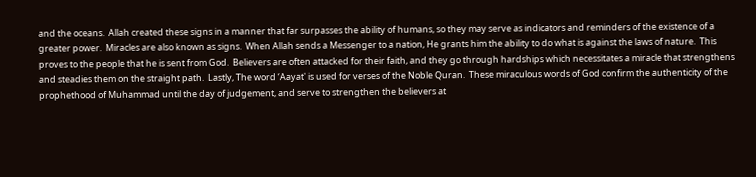and the oceans.  Allah created these signs in a manner that far surpasses the ability of humans, so they may serve as indicators and reminders of the existence of a greater power.  Miracles are also known as signs.  When Allah sends a Messenger to a nation, He grants him the ability to do what is against the laws of nature.  This proves to the people that he is sent from God.  Believers are often attacked for their faith, and they go through hardships which necessitates a miracle that strengthens and steadies them on the straight path.  Lastly, The word ‘Aayat' is used for verses of the Noble Quran.  These miraculous words of God confirm the authenticity of the prophethood of Muhammad until the day of judgement, and serve to strengthen the believers at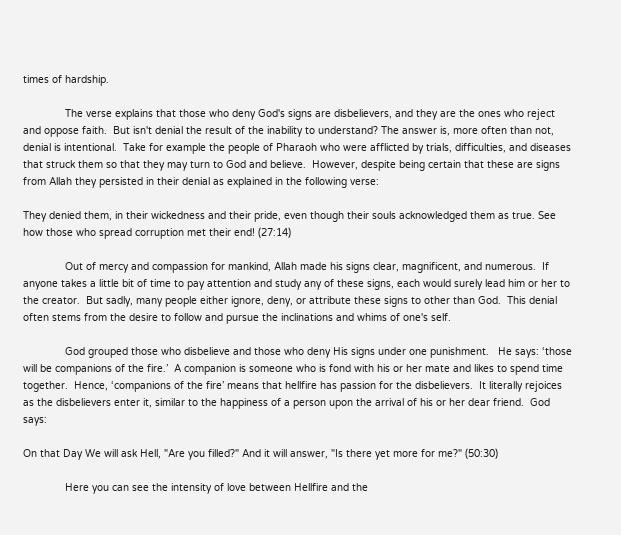times of hardship.

              The verse explains that those who deny God's signs are disbelievers, and they are the ones who reject and oppose faith.  But isn't denial the result of the inability to understand? The answer is, more often than not, denial is intentional.  Take for example the people of Pharaoh who were afflicted by trials, difficulties, and diseases that struck them so that they may turn to God and believe.  However, despite being certain that these are signs from Allah they persisted in their denial as explained in the following verse:

They denied them, in their wickedness and their pride, even though their souls acknowledged them as true. See how those who spread corruption met their end! (27:14)

              Out of mercy and compassion for mankind, Allah made his signs clear, magnificent, and numerous.  If anyone takes a little bit of time to pay attention and study any of these signs, each would surely lead him or her to the creator.  But sadly, many people either ignore, deny, or attribute these signs to other than God.  This denial often stems from the desire to follow and pursue the inclinations and whims of one's self.

              God grouped those who disbelieve and those who deny His signs under one punishment.   He says: ‘those will be companions of the fire.’  A companion is someone who is fond with his or her mate and likes to spend time together.  Hence, ‘companions of the fire’ means that hellfire has passion for the disbelievers.  It literally rejoices as the disbelievers enter it, similar to the happiness of a person upon the arrival of his or her dear friend.  God says:

On that Day We will ask Hell, "Are you filled?" And it will answer, "Is there yet more for me?" (50:30)

              Here you can see the intensity of love between Hellfire and the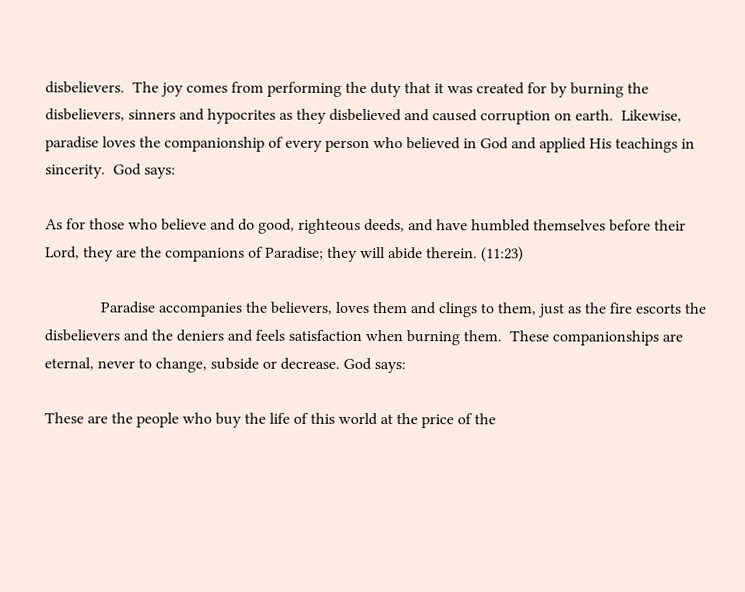disbelievers.  The joy comes from performing the duty that it was created for by burning the disbelievers, sinners and hypocrites as they disbelieved and caused corruption on earth.  Likewise, paradise loves the companionship of every person who believed in God and applied His teachings in sincerity.  God says:

As for those who believe and do good, righteous deeds, and have humbled themselves before their Lord, they are the companions of Paradise; they will abide therein. (11:23)

              Paradise accompanies the believers, loves them and clings to them, just as the fire escorts the disbelievers and the deniers and feels satisfaction when burning them.  These companionships are eternal, never to change, subside or decrease. God says:

These are the people who buy the life of this world at the price of the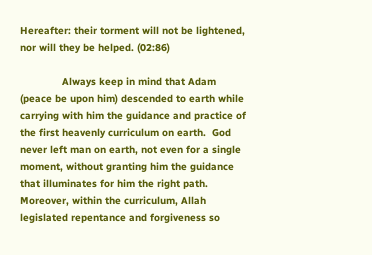Hereafter: their torment will not be lightened, nor will they be helped. (02:86)

              Always keep in mind that Adam (peace be upon him) descended to earth while carrying with him the guidance and practice of the first heavenly curriculum on earth.  God never left man on earth, not even for a single moment, without granting him the guidance that illuminates for him the right path.  Moreover, within the curriculum, Allah legislated repentance and forgiveness so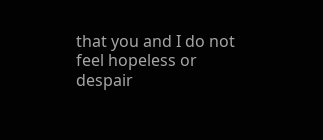that you and I do not feel hopeless or despair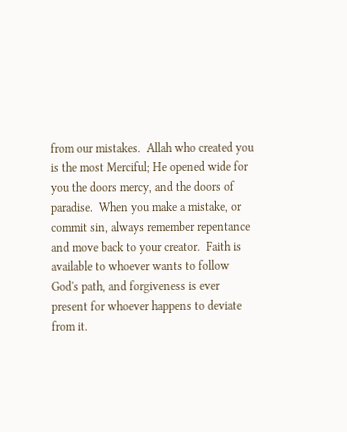from our mistakes.  Allah who created you is the most Merciful; He opened wide for you the doors mercy, and the doors of paradise.  When you make a mistake, or commit sin, always remember repentance and move back to your creator.  Faith is available to whoever wants to follow God's path, and forgiveness is ever present for whoever happens to deviate from it.